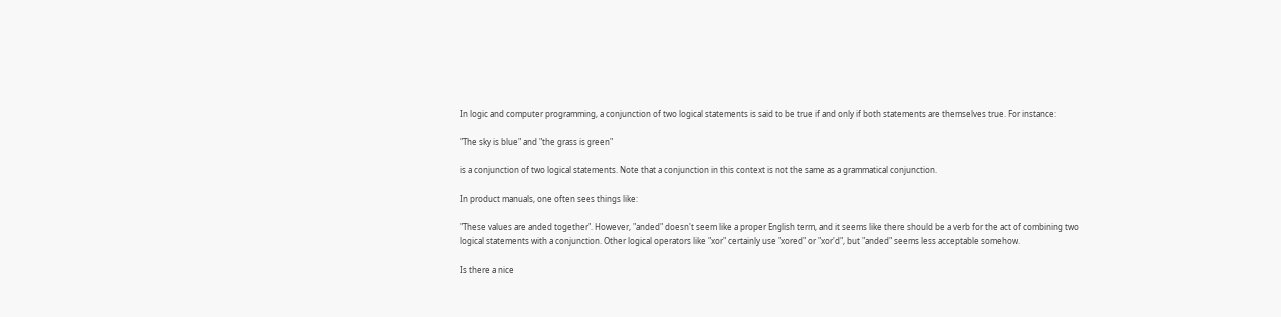In logic and computer programming, a conjunction of two logical statements is said to be true if and only if both statements are themselves true. For instance:

"The sky is blue" and "the grass is green"

is a conjunction of two logical statements. Note that a conjunction in this context is not the same as a grammatical conjunction.

In product manuals, one often sees things like:

"These values are anded together". However, "anded" doesn't seem like a proper English term, and it seems like there should be a verb for the act of combining two logical statements with a conjunction. Other logical operators like "xor" certainly use "xored" or "xor'd", but "anded" seems less acceptable somehow.

Is there a nice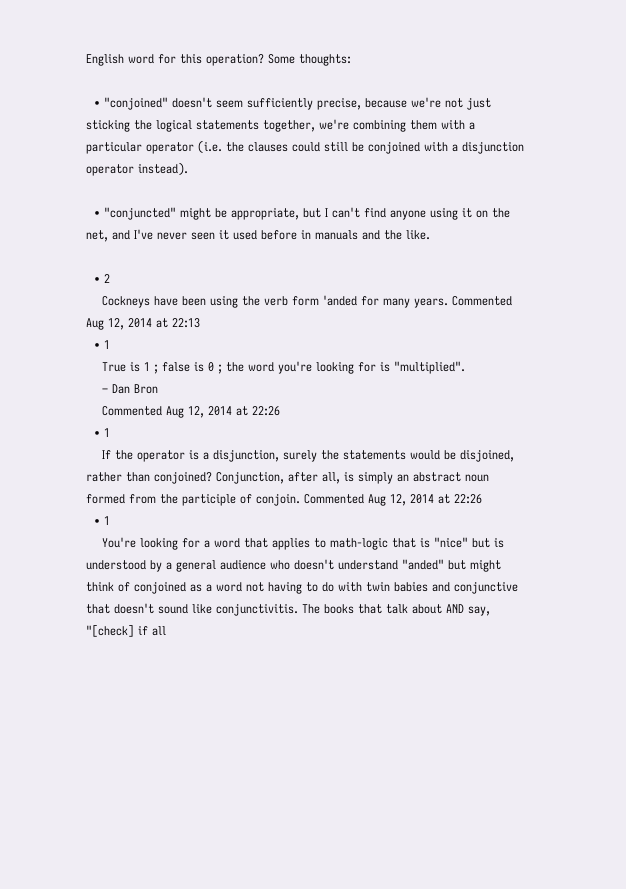English word for this operation? Some thoughts:

  • "conjoined" doesn't seem sufficiently precise, because we're not just sticking the logical statements together, we're combining them with a particular operator (i.e. the clauses could still be conjoined with a disjunction operator instead).

  • "conjuncted" might be appropriate, but I can't find anyone using it on the net, and I've never seen it used before in manuals and the like.

  • 2
    Cockneys have been using the verb form 'anded for many years. Commented Aug 12, 2014 at 22:13
  • 1
    True is 1 ; false is 0 ; the word you're looking for is "multiplied".
    – Dan Bron
    Commented Aug 12, 2014 at 22:26
  • 1
    If the operator is a disjunction, surely the statements would be disjoined, rather than conjoined? Conjunction, after all, is simply an abstract noun formed from the participle of conjoin. Commented Aug 12, 2014 at 22:26
  • 1
    You're looking for a word that applies to math-logic that is "nice" but is understood by a general audience who doesn't understand "anded" but might think of conjoined as a word not having to do with twin babies and conjunctive that doesn't sound like conjunctivitis. The books that talk about AND say, "[check] if all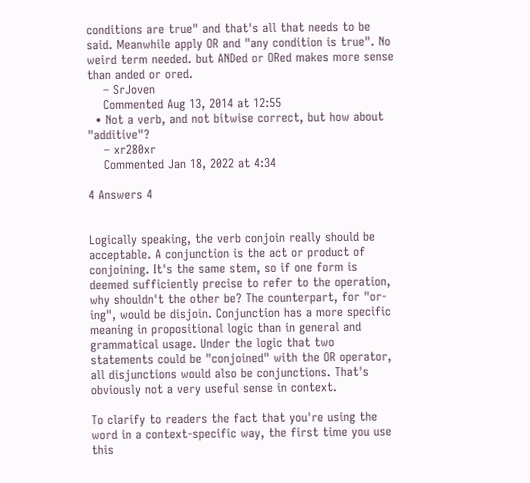conditions are true" and that's all that needs to be said. Meanwhile apply OR and "any condition is true". No weird term needed. but ANDed or ORed makes more sense than anded or ored.
    – SrJoven
    Commented Aug 13, 2014 at 12:55
  • Not a verb, and not bitwise correct, but how about "additive"?
    – xr280xr
    Commented Jan 18, 2022 at 4:34

4 Answers 4


Logically speaking, the verb conjoin really should be acceptable. A conjunction is the act or product of conjoining. It's the same stem, so if one form is deemed sufficiently precise to refer to the operation, why shouldn't the other be? The counterpart, for "or-ing", would be disjoin. Conjunction has a more specific meaning in propositional logic than in general and grammatical usage. Under the logic that two statements could be "conjoined" with the OR operator, all disjunctions would also be conjunctions. That's obviously not a very useful sense in context.

To clarify to readers the fact that you're using the word in a context-specific way, the first time you use this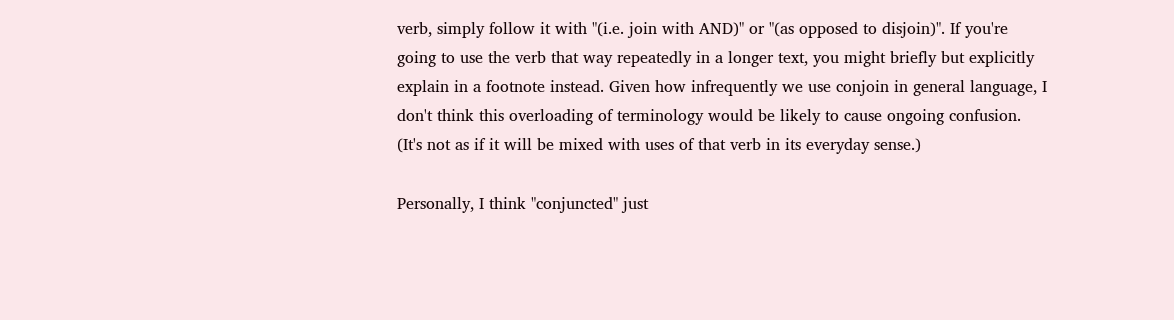verb, simply follow it with "(i.e. join with AND)" or "(as opposed to disjoin)". If you're going to use the verb that way repeatedly in a longer text, you might briefly but explicitly explain in a footnote instead. Given how infrequently we use conjoin in general language, I don't think this overloading of terminology would be likely to cause ongoing confusion. (It's not as if it will be mixed with uses of that verb in its everyday sense.)

Personally, I think "conjuncted" just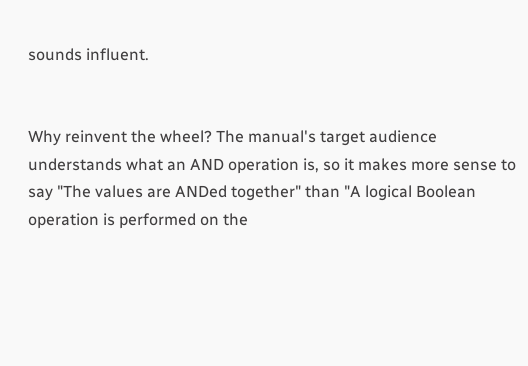sounds influent.


Why reinvent the wheel? The manual's target audience understands what an AND operation is, so it makes more sense to say "The values are ANDed together" than "A logical Boolean operation is performed on the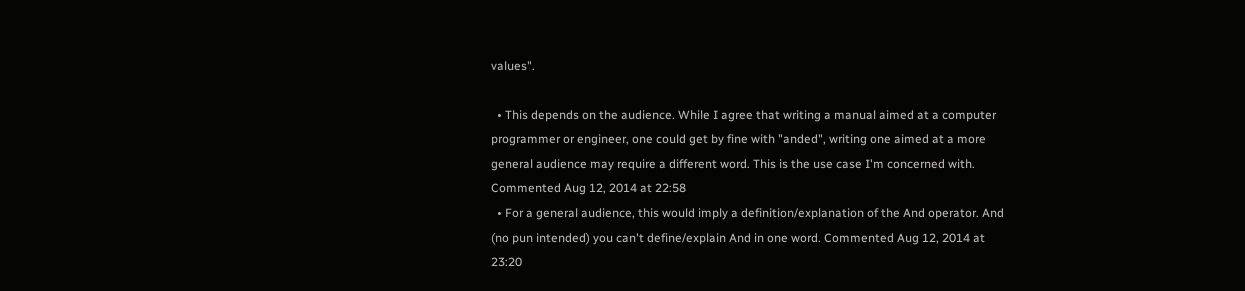values".

  • This depends on the audience. While I agree that writing a manual aimed at a computer programmer or engineer, one could get by fine with "anded", writing one aimed at a more general audience may require a different word. This is the use case I'm concerned with. Commented Aug 12, 2014 at 22:58
  • For a general audience, this would imply a definition/explanation of the And operator. And (no pun intended) you can't define/explain And in one word. Commented Aug 12, 2014 at 23:20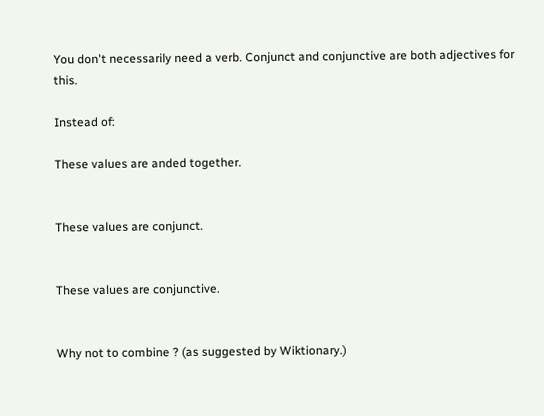You don't necessarily need a verb. Conjunct and conjunctive are both adjectives for this.

Instead of:

These values are anded together.


These values are conjunct.


These values are conjunctive.


Why not to combine ? (as suggested by Wiktionary.)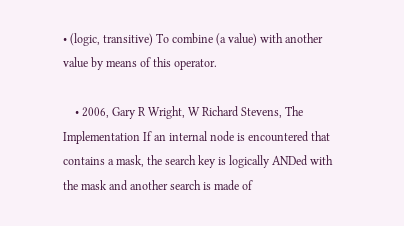• (logic, transitive) To combine (a value) with another value by means of this operator.

    • 2006, Gary R Wright, W Richard Stevens, The Implementation If an internal node is encountered that contains a mask, the search key is logically ANDed with the mask and another search is made of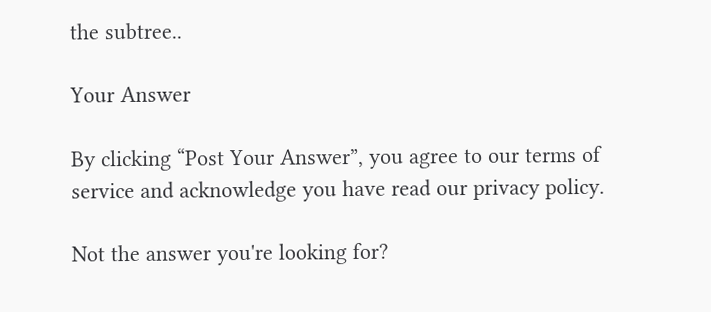the subtree..

Your Answer

By clicking “Post Your Answer”, you agree to our terms of service and acknowledge you have read our privacy policy.

Not the answer you're looking for?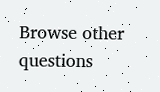Browse other questions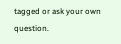tagged or ask your own question.